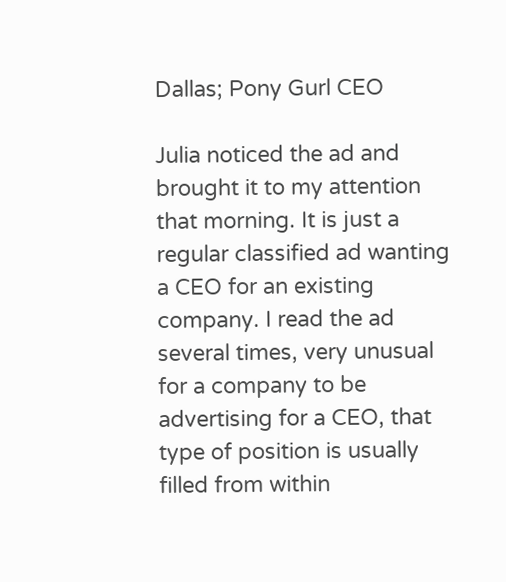Dallas; Pony Gurl CEO

Julia noticed the ad and brought it to my attention that morning. It is just a regular classified ad wanting a CEO for an existing company. I read the ad several times, very unusual for a company to be advertising for a CEO, that type of position is usually filled from within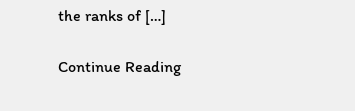the ranks of […]

Continue Reading